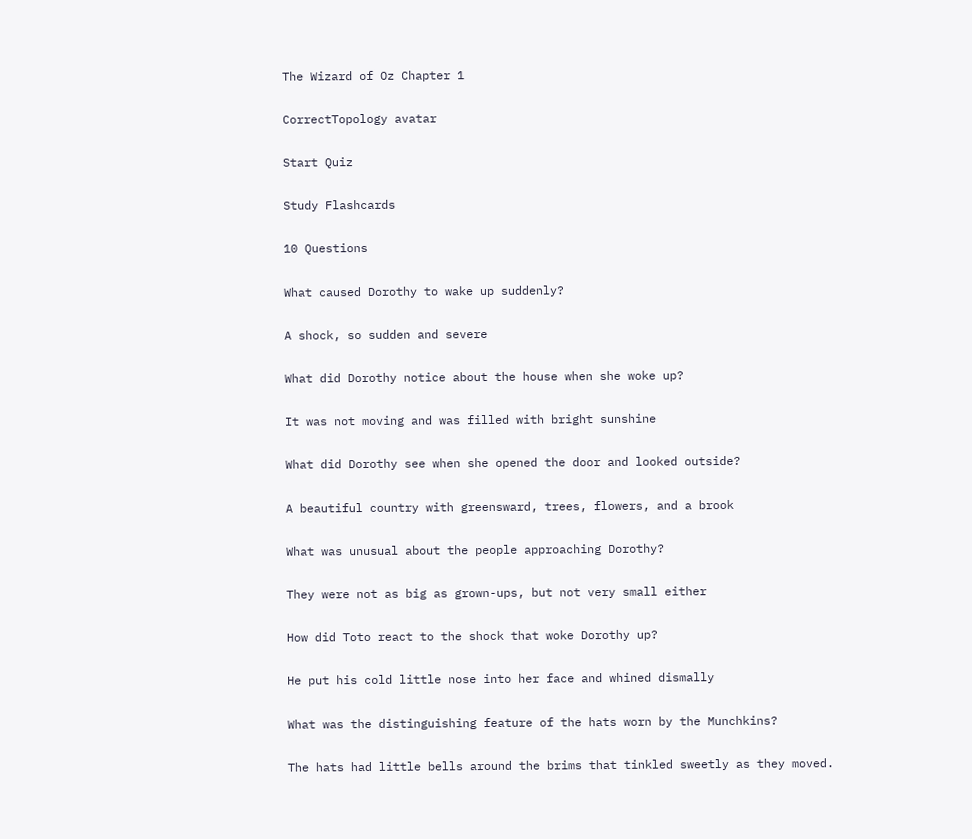The Wizard of Oz Chapter 1

CorrectTopology avatar

Start Quiz

Study Flashcards

10 Questions

What caused Dorothy to wake up suddenly?

A shock, so sudden and severe

What did Dorothy notice about the house when she woke up?

It was not moving and was filled with bright sunshine

What did Dorothy see when she opened the door and looked outside?

A beautiful country with greensward, trees, flowers, and a brook

What was unusual about the people approaching Dorothy?

They were not as big as grown-ups, but not very small either

How did Toto react to the shock that woke Dorothy up?

He put his cold little nose into her face and whined dismally

What was the distinguishing feature of the hats worn by the Munchkins?

The hats had little bells around the brims that tinkled sweetly as they moved.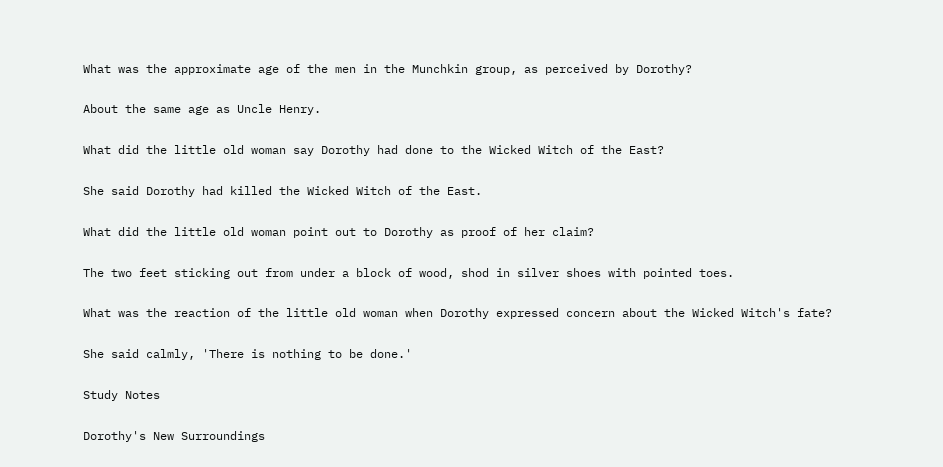What was the approximate age of the men in the Munchkin group, as perceived by Dorothy?

About the same age as Uncle Henry.

What did the little old woman say Dorothy had done to the Wicked Witch of the East?

She said Dorothy had killed the Wicked Witch of the East.

What did the little old woman point out to Dorothy as proof of her claim?

The two feet sticking out from under a block of wood, shod in silver shoes with pointed toes.

What was the reaction of the little old woman when Dorothy expressed concern about the Wicked Witch's fate?

She said calmly, 'There is nothing to be done.'

Study Notes

Dorothy's New Surroundings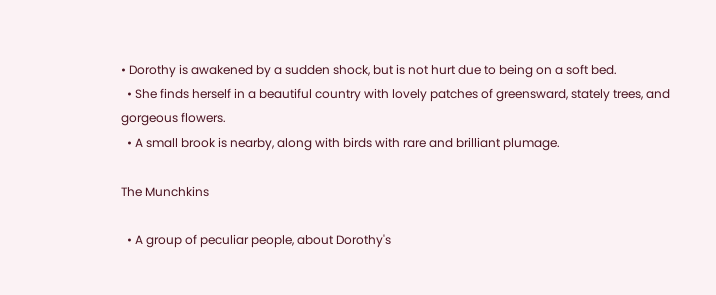• Dorothy is awakened by a sudden shock, but is not hurt due to being on a soft bed.
  • She finds herself in a beautiful country with lovely patches of greensward, stately trees, and gorgeous flowers.
  • A small brook is nearby, along with birds with rare and brilliant plumage.

The Munchkins

  • A group of peculiar people, about Dorothy's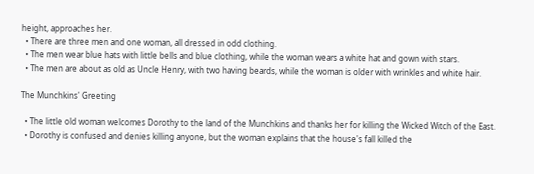height, approaches her.
  • There are three men and one woman, all dressed in odd clothing.
  • The men wear blue hats with little bells and blue clothing, while the woman wears a white hat and gown with stars.
  • The men are about as old as Uncle Henry, with two having beards, while the woman is older with wrinkles and white hair.

The Munchkins' Greeting

  • The little old woman welcomes Dorothy to the land of the Munchkins and thanks her for killing the Wicked Witch of the East.
  • Dorothy is confused and denies killing anyone, but the woman explains that the house's fall killed the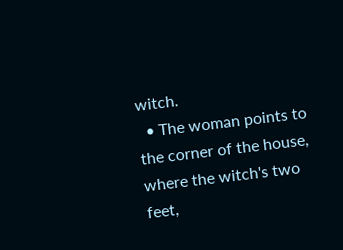witch.
  • The woman points to the corner of the house, where the witch's two feet,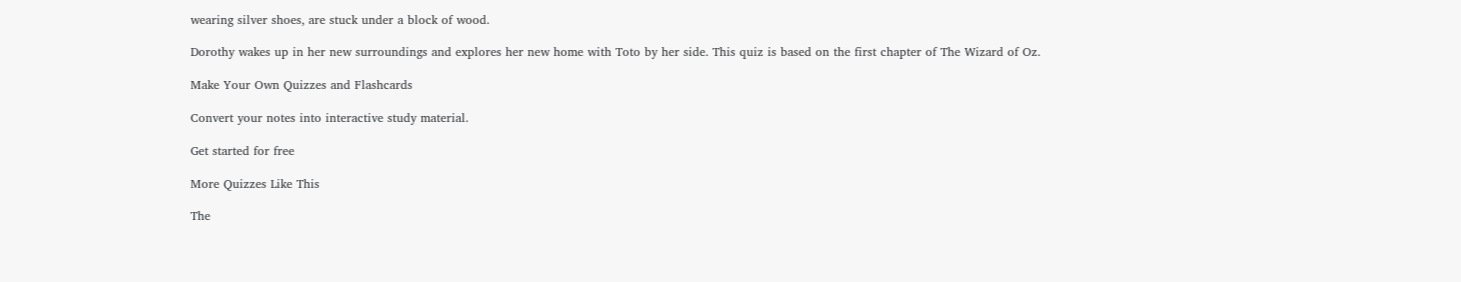wearing silver shoes, are stuck under a block of wood.

Dorothy wakes up in her new surroundings and explores her new home with Toto by her side. This quiz is based on the first chapter of The Wizard of Oz.

Make Your Own Quizzes and Flashcards

Convert your notes into interactive study material.

Get started for free

More Quizzes Like This

The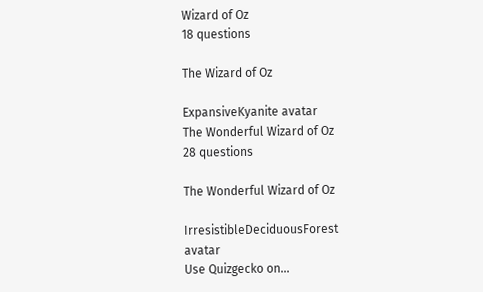Wizard of Oz
18 questions

The Wizard of Oz

ExpansiveKyanite avatar
The Wonderful Wizard of Oz
28 questions

The Wonderful Wizard of Oz

IrresistibleDeciduousForest avatar
Use Quizgecko on...